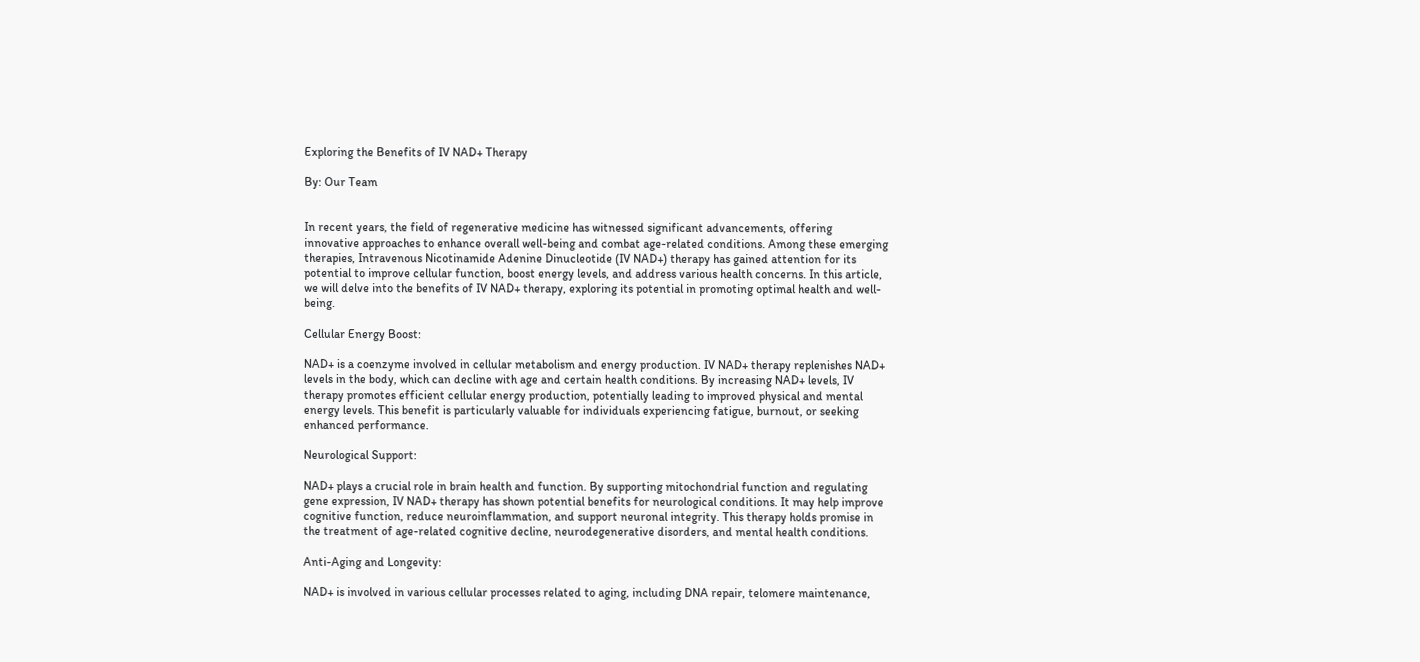Exploring the Benefits of IV NAD+ Therapy

By: Our Team


In recent years, the field of regenerative medicine has witnessed significant advancements, offering innovative approaches to enhance overall well-being and combat age-related conditions. Among these emerging therapies, Intravenous Nicotinamide Adenine Dinucleotide (IV NAD+) therapy has gained attention for its potential to improve cellular function, boost energy levels, and address various health concerns. In this article, we will delve into the benefits of IV NAD+ therapy, exploring its potential in promoting optimal health and well-being.

Cellular Energy Boost:

NAD+ is a coenzyme involved in cellular metabolism and energy production. IV NAD+ therapy replenishes NAD+ levels in the body, which can decline with age and certain health conditions. By increasing NAD+ levels, IV therapy promotes efficient cellular energy production, potentially leading to improved physical and mental energy levels. This benefit is particularly valuable for individuals experiencing fatigue, burnout, or seeking enhanced performance.

Neurological Support:

NAD+ plays a crucial role in brain health and function. By supporting mitochondrial function and regulating gene expression, IV NAD+ therapy has shown potential benefits for neurological conditions. It may help improve cognitive function, reduce neuroinflammation, and support neuronal integrity. This therapy holds promise in the treatment of age-related cognitive decline, neurodegenerative disorders, and mental health conditions.

Anti-Aging and Longevity:

NAD+ is involved in various cellular processes related to aging, including DNA repair, telomere maintenance,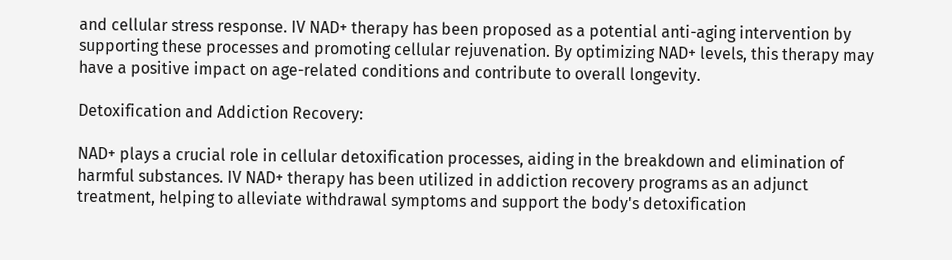and cellular stress response. IV NAD+ therapy has been proposed as a potential anti-aging intervention by supporting these processes and promoting cellular rejuvenation. By optimizing NAD+ levels, this therapy may have a positive impact on age-related conditions and contribute to overall longevity.

Detoxification and Addiction Recovery:

NAD+ plays a crucial role in cellular detoxification processes, aiding in the breakdown and elimination of harmful substances. IV NAD+ therapy has been utilized in addiction recovery programs as an adjunct treatment, helping to alleviate withdrawal symptoms and support the body's detoxification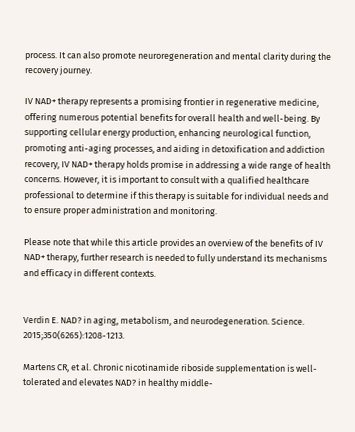process. It can also promote neuroregeneration and mental clarity during the recovery journey.

IV NAD+ therapy represents a promising frontier in regenerative medicine, offering numerous potential benefits for overall health and well-being. By supporting cellular energy production, enhancing neurological function, promoting anti-aging processes, and aiding in detoxification and addiction recovery, IV NAD+ therapy holds promise in addressing a wide range of health concerns. However, it is important to consult with a qualified healthcare professional to determine if this therapy is suitable for individual needs and to ensure proper administration and monitoring.

Please note that while this article provides an overview of the benefits of IV NAD+ therapy, further research is needed to fully understand its mechanisms and efficacy in different contexts.


Verdin E. NAD? in aging, metabolism, and neurodegeneration. Science. 2015;350(6265):1208-1213.

Martens CR, et al. Chronic nicotinamide riboside supplementation is well-tolerated and elevates NAD? in healthy middle-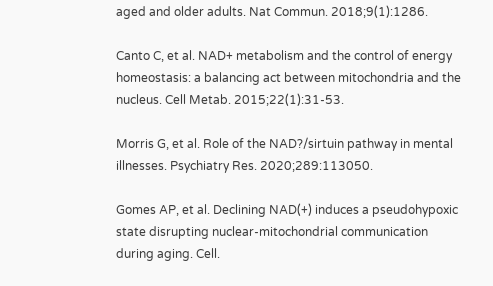aged and older adults. Nat Commun. 2018;9(1):1286.

Canto C, et al. NAD+ metabolism and the control of energy homeostasis: a balancing act between mitochondria and the nucleus. Cell Metab. 2015;22(1):31-53.

Morris G, et al. Role of the NAD?/sirtuin pathway in mental illnesses. Psychiatry Res. 2020;289:113050.

Gomes AP, et al. Declining NAD(+) induces a pseudohypoxic state disrupting nuclear-mitochondrial communication during aging. Cell.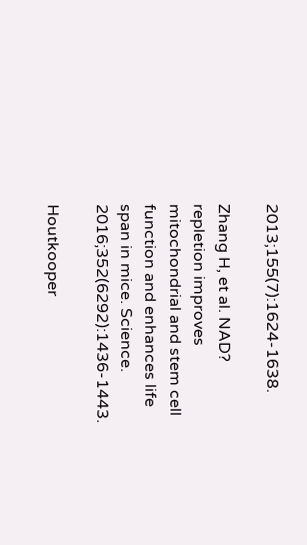2013;155(7):1624-1638.

Zhang H, et al. NAD? repletion improves mitochondrial and stem cell function and enhances life span in mice. Science. 2016;352(6292):1436-1443.

Houtkooper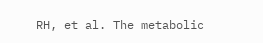RH, et al. The metabolic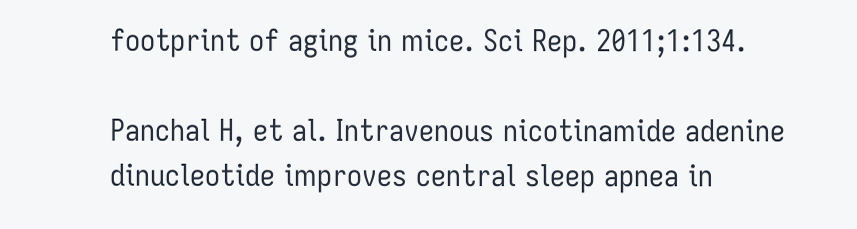footprint of aging in mice. Sci Rep. 2011;1:134.

Panchal H, et al. Intravenous nicotinamide adenine dinucleotide improves central sleep apnea in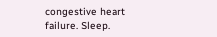congestive heart failure. Sleep.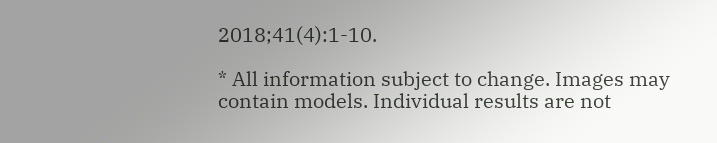2018;41(4):1-10.

* All information subject to change. Images may contain models. Individual results are not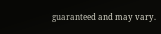guaranteed and may vary.